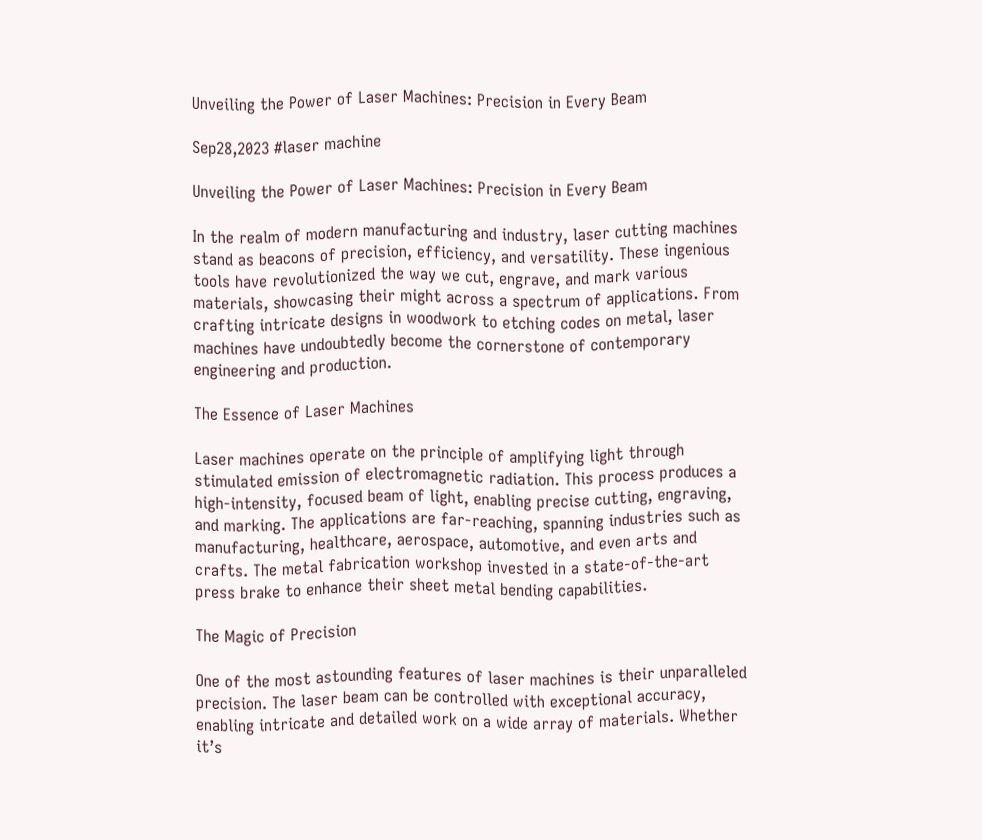Unveiling the Power of Laser Machines: Precision in Every Beam

Sep28,2023 #laser machine

Unveiling the Power of Laser Machines: Precision in Every Beam

In the realm of modern manufacturing and industry, laser cutting machines stand as beacons of precision, efficiency, and versatility. These ingenious tools have revolutionized the way we cut, engrave, and mark various materials, showcasing their might across a spectrum of applications. From crafting intricate designs in woodwork to etching codes on metal, laser machines have undoubtedly become the cornerstone of contemporary engineering and production.

The Essence of Laser Machines

Laser machines operate on the principle of amplifying light through stimulated emission of electromagnetic radiation. This process produces a high-intensity, focused beam of light, enabling precise cutting, engraving, and marking. The applications are far-reaching, spanning industries such as manufacturing, healthcare, aerospace, automotive, and even arts and crafts. The metal fabrication workshop invested in a state-of-the-art press brake to enhance their sheet metal bending capabilities.

The Magic of Precision

One of the most astounding features of laser machines is their unparalleled precision. The laser beam can be controlled with exceptional accuracy, enabling intricate and detailed work on a wide array of materials. Whether it’s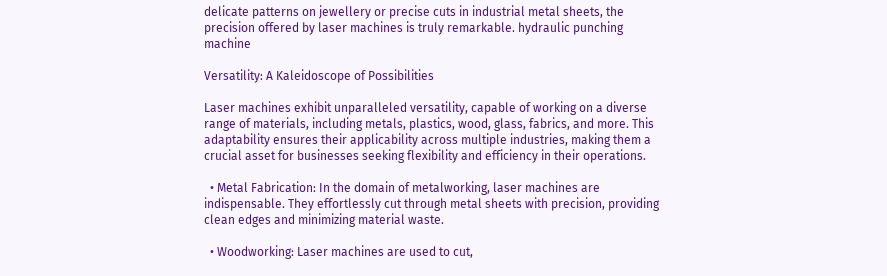delicate patterns on jewellery or precise cuts in industrial metal sheets, the precision offered by laser machines is truly remarkable. hydraulic punching machine

Versatility: A Kaleidoscope of Possibilities

Laser machines exhibit unparalleled versatility, capable of working on a diverse range of materials, including metals, plastics, wood, glass, fabrics, and more. This adaptability ensures their applicability across multiple industries, making them a crucial asset for businesses seeking flexibility and efficiency in their operations.

  • Metal Fabrication: In the domain of metalworking, laser machines are indispensable. They effortlessly cut through metal sheets with precision, providing clean edges and minimizing material waste.

  • Woodworking: Laser machines are used to cut,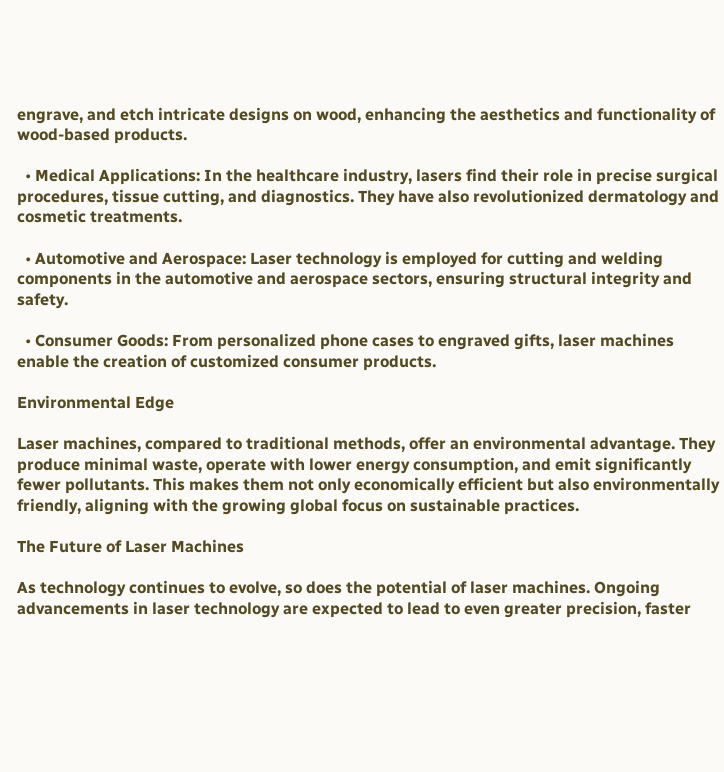engrave, and etch intricate designs on wood, enhancing the aesthetics and functionality of wood-based products.

  • Medical Applications: In the healthcare industry, lasers find their role in precise surgical procedures, tissue cutting, and diagnostics. They have also revolutionized dermatology and cosmetic treatments.

  • Automotive and Aerospace: Laser technology is employed for cutting and welding components in the automotive and aerospace sectors, ensuring structural integrity and safety.

  • Consumer Goods: From personalized phone cases to engraved gifts, laser machines enable the creation of customized consumer products.

Environmental Edge

Laser machines, compared to traditional methods, offer an environmental advantage. They produce minimal waste, operate with lower energy consumption, and emit significantly fewer pollutants. This makes them not only economically efficient but also environmentally friendly, aligning with the growing global focus on sustainable practices.

The Future of Laser Machines

As technology continues to evolve, so does the potential of laser machines. Ongoing advancements in laser technology are expected to lead to even greater precision, faster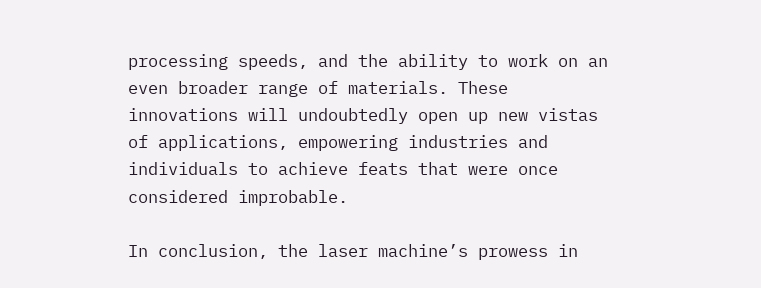processing speeds, and the ability to work on an even broader range of materials. These innovations will undoubtedly open up new vistas of applications, empowering industries and individuals to achieve feats that were once considered improbable.

In conclusion, the laser machine’s prowess in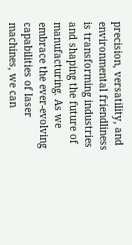precision, versatility, and environmental friendliness is transforming industries and shaping the future of manufacturing. As we embrace the ever-evolving capabilities of laser machines, we can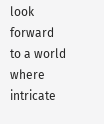look forward to a world where intricate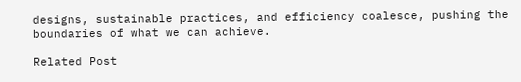designs, sustainable practices, and efficiency coalesce, pushing the boundaries of what we can achieve.

Related Post